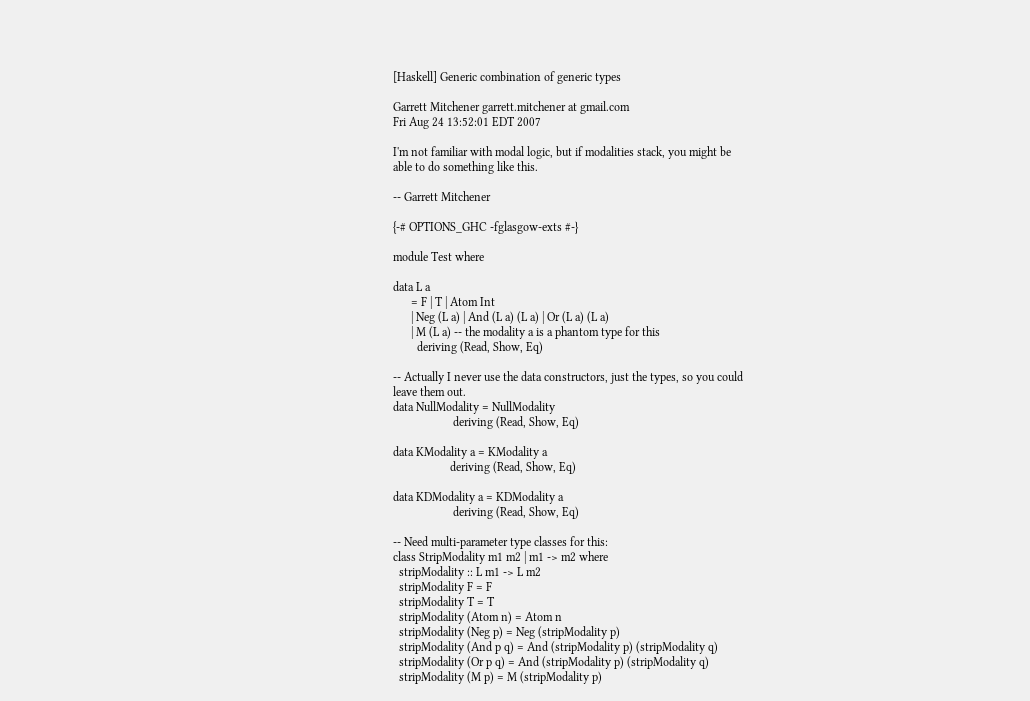[Haskell] Generic combination of generic types

Garrett Mitchener garrett.mitchener at gmail.com
Fri Aug 24 13:52:01 EDT 2007

I'm not familiar with modal logic, but if modalities stack, you might be
able to do something like this.

-- Garrett Mitchener

{-# OPTIONS_GHC -fglasgow-exts #-}

module Test where

data L a
      = F | T | Atom Int
      | Neg (L a) | And (L a) (L a) | Or (L a) (L a)
      | M (L a) -- the modality a is a phantom type for this
        deriving (Read, Show, Eq)

-- Actually I never use the data constructors, just the types, so you could
leave them out.
data NullModality = NullModality
                    deriving (Read, Show, Eq)

data KModality a = KModality a
                   deriving (Read, Show, Eq)

data KDModality a = KDModality a
                    deriving (Read, Show, Eq)

-- Need multi-parameter type classes for this:
class StripModality m1 m2 | m1 -> m2 where
  stripModality :: L m1 -> L m2
  stripModality F = F
  stripModality T = T
  stripModality (Atom n) = Atom n
  stripModality (Neg p) = Neg (stripModality p)
  stripModality (And p q) = And (stripModality p) (stripModality q)
  stripModality (Or p q) = And (stripModality p) (stripModality q)
  stripModality (M p) = M (stripModality p)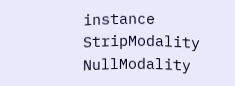instance StripModality NullModality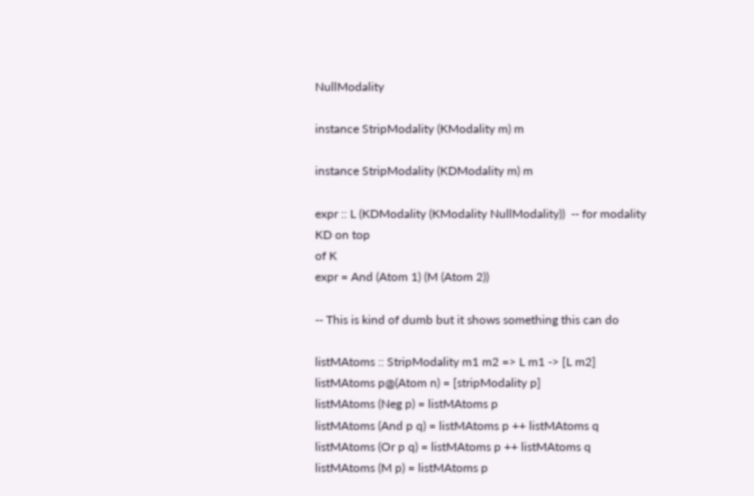NullModality

instance StripModality (KModality m) m

instance StripModality (KDModality m) m

expr :: L (KDModality (KModality NullModality))  -- for modality KD on top
of K
expr = And (Atom 1) (M (Atom 2))

-- This is kind of dumb but it shows something this can do

listMAtoms :: StripModality m1 m2 => L m1 -> [L m2]
listMAtoms p@(Atom n) = [stripModality p]
listMAtoms (Neg p) = listMAtoms p
listMAtoms (And p q) = listMAtoms p ++ listMAtoms q
listMAtoms (Or p q) = listMAtoms p ++ listMAtoms q
listMAtoms (M p) = listMAtoms p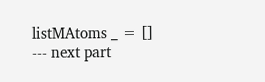listMAtoms _ = []
--- next part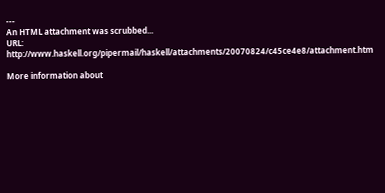---
An HTML attachment was scrubbed...
URL: http://www.haskell.org/pipermail/haskell/attachments/20070824/c45ce4e8/attachment.htm

More information about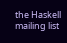the Haskell mailing list